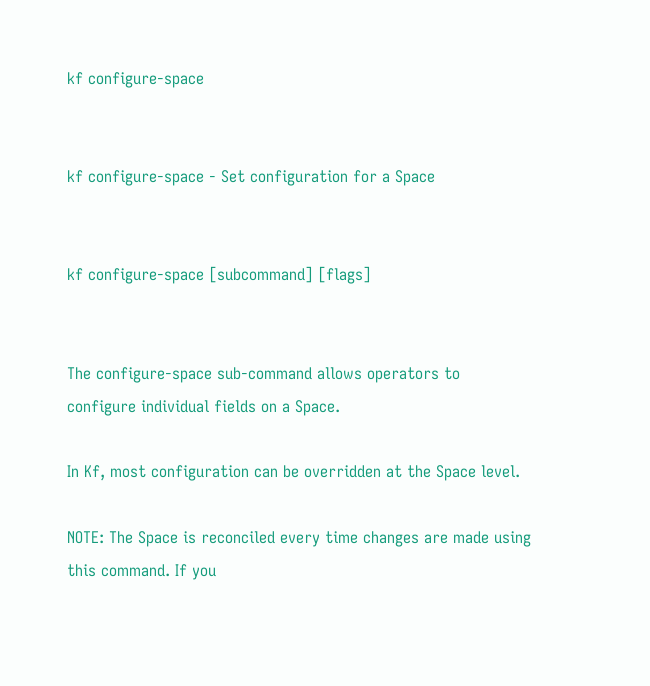kf configure-space


kf configure-space - Set configuration for a Space


kf configure-space [subcommand] [flags]


The configure-space sub-command allows operators to configure individual fields on a Space.

In Kf, most configuration can be overridden at the Space level.

NOTE: The Space is reconciled every time changes are made using this command. If you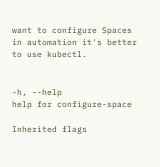want to configure Spaces in automation it's better to use kubectl.


-h, --help
help for configure-space

Inherited flags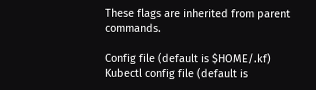These flags are inherited from parent commands.

Config file (default is $HOME/.kf)
Kubectl config file (default is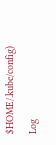$HOME/.kube/config)
Log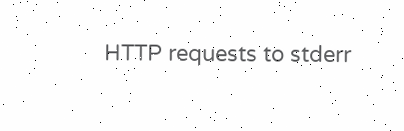HTTP requests to stderr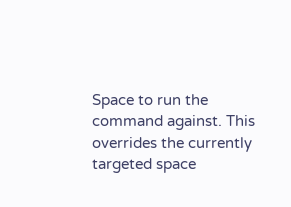Space to run the command against. This overrides the currently targeted space